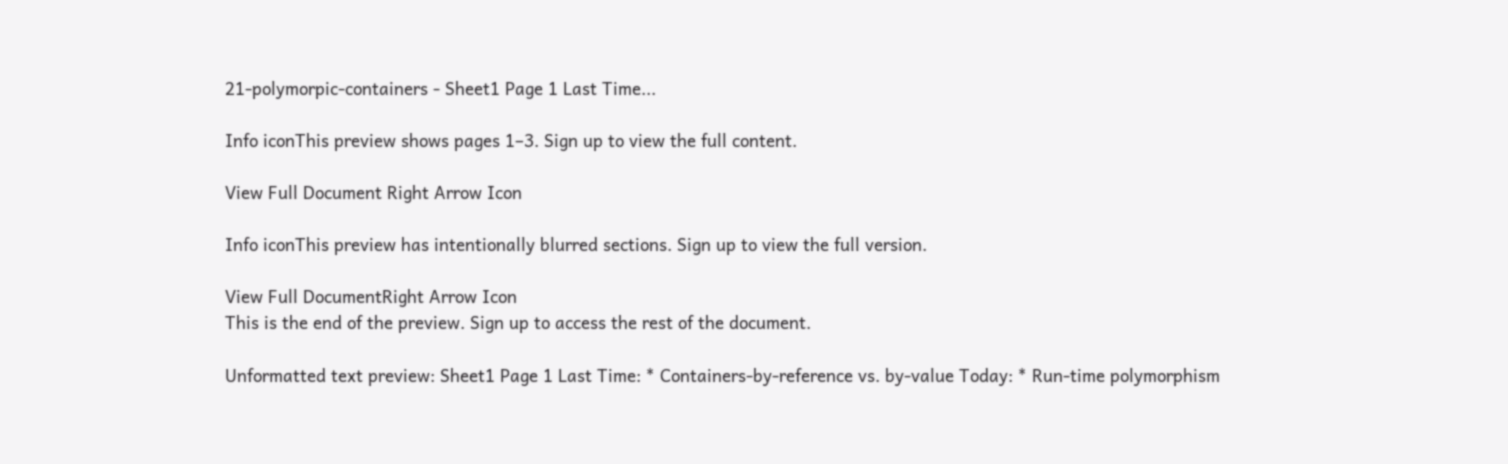21-polymorpic-containers - Sheet1 Page 1 Last Time...

Info iconThis preview shows pages 1–3. Sign up to view the full content.

View Full Document Right Arrow Icon

Info iconThis preview has intentionally blurred sections. Sign up to view the full version.

View Full DocumentRight Arrow Icon
This is the end of the preview. Sign up to access the rest of the document.

Unformatted text preview: Sheet1 Page 1 Last Time: * Containers-by-reference vs. by-value Today: * Run-time polymorphism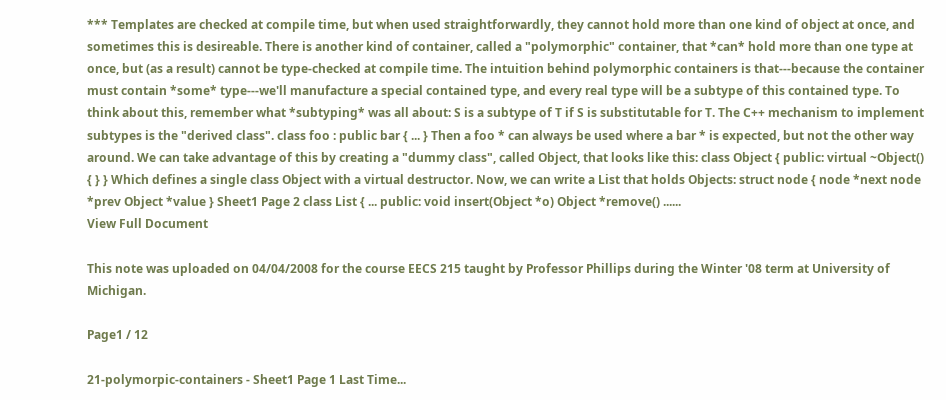*** Templates are checked at compile time, but when used straightforwardly, they cannot hold more than one kind of object at once, and sometimes this is desireable. There is another kind of container, called a "polymorphic" container, that *can* hold more than one type at once, but (as a result) cannot be type-checked at compile time. The intuition behind polymorphic containers is that---because the container must contain *some* type---we'll manufacture a special contained type, and every real type will be a subtype of this contained type. To think about this, remember what *subtyping* was all about: S is a subtype of T if S is substitutable for T. The C++ mechanism to implement subtypes is the "derived class". class foo : public bar { ... } Then a foo * can always be used where a bar * is expected, but not the other way around. We can take advantage of this by creating a "dummy class", called Object, that looks like this: class Object { public: virtual ~Object() { } } Which defines a single class Object with a virtual destructor. Now, we can write a List that holds Objects: struct node { node *next node *prev Object *value } Sheet1 Page 2 class List { ... public: void insert(Object *o) Object *remove() ......
View Full Document

This note was uploaded on 04/04/2008 for the course EECS 215 taught by Professor Phillips during the Winter '08 term at University of Michigan.

Page1 / 12

21-polymorpic-containers - Sheet1 Page 1 Last Time...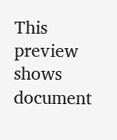This preview shows document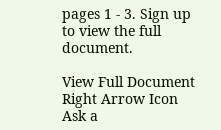pages 1 - 3. Sign up to view the full document.

View Full Document Right Arrow Icon
Ask a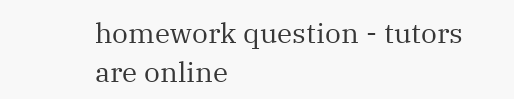homework question - tutors are online